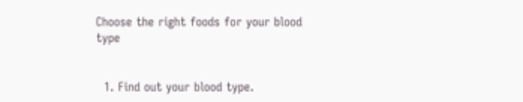Choose the right foods for your blood type


  1. Find out your blood type.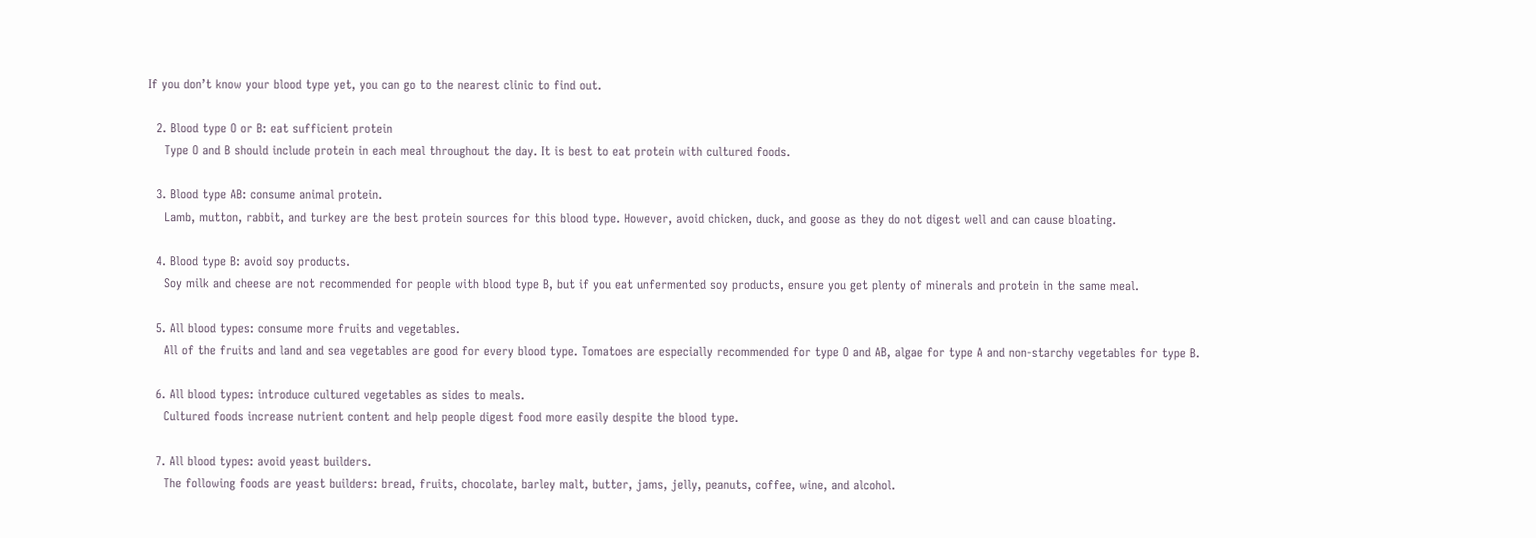If you don’t know your blood type yet, you can go to the nearest clinic to find out.

  2. Blood type O or B: eat sufficient protein
    Type O and B should include protein in each meal throughout the day. It is best to eat protein with cultured foods.

  3. Blood type AB: consume animal protein.
    Lamb, mutton, rabbit, and turkey are the best protein sources for this blood type. However, avoid chicken, duck, and goose as they do not digest well and can cause bloating.

  4. Blood type B: avoid soy products.
    Soy milk and cheese are not recommended for people with blood type B, but if you eat unfermented soy products, ensure you get plenty of minerals and protein in the same meal.

  5. All blood types: consume more fruits and vegetables.
    All of the fruits and land and sea vegetables are good for every blood type. Tomatoes are especially recommended for type O and AB, algae for type A and non-starchy vegetables for type B.

  6. All blood types: introduce cultured vegetables as sides to meals.
    Cultured foods increase nutrient content and help people digest food more easily despite the blood type.

  7. All blood types: avoid yeast builders.
    The following foods are yeast builders: bread, fruits, chocolate, barley malt, butter, jams, jelly, peanuts, coffee, wine, and alcohol.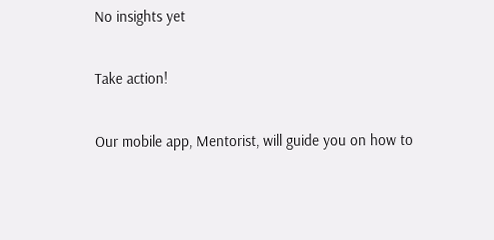No insights yet

Take action!

Our mobile app, Mentorist, will guide you on how to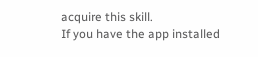acquire this skill.
If you have the app installed